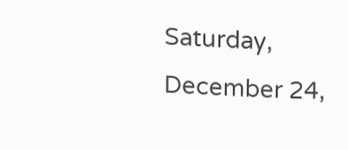Saturday, December 24,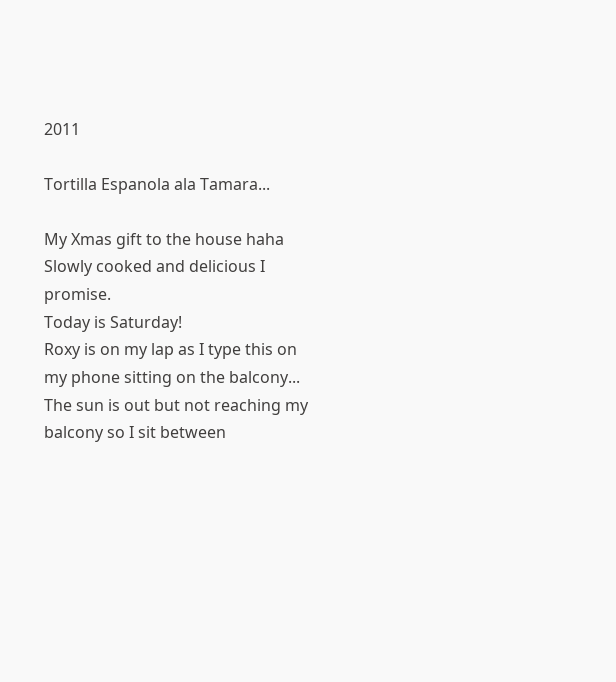2011

Tortilla Espanola ala Tamara...

My Xmas gift to the house haha
Slowly cooked and delicious I promise.
Today is Saturday!
Roxy is on my lap as I type this on my phone sitting on the balcony... The sun is out but not reaching my balcony so I sit between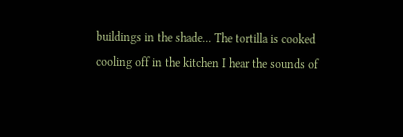buildings in the shade... The tortilla is cooked cooling off in the kitchen I hear the sounds of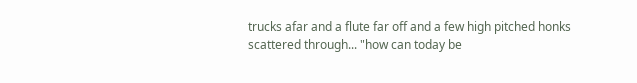trucks afar and a flute far off and a few high pitched honks scattered through... "how can today be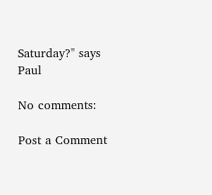Saturday?" says Paul

No comments:

Post a Comment